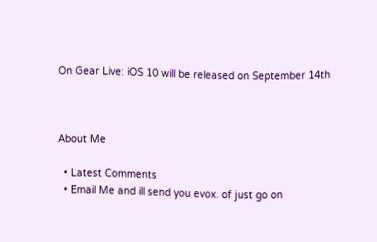On Gear Live: iOS 10 will be released on September 14th



About Me

  • Latest Comments
  • Email Me and ill send you evox. of just go on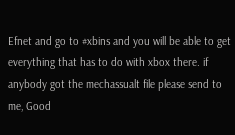Efnet and go to #xbins and you will be able to get everything that has to do with xbox there. if anybody got the mechassualt file please send to me, Good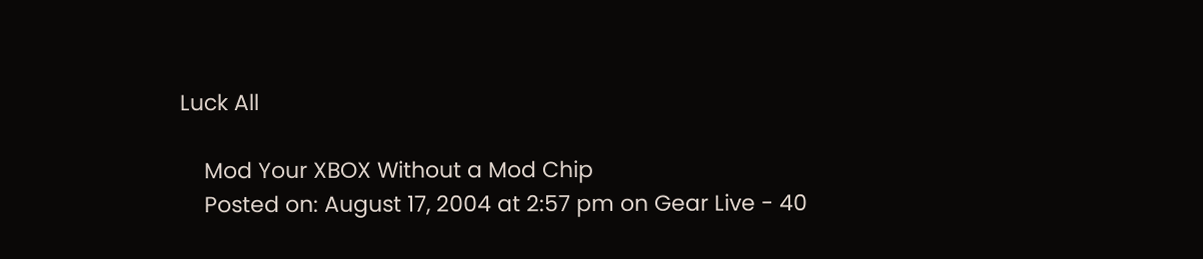Luck All

    Mod Your XBOX Without a Mod Chip
    Posted on: August 17, 2004 at 2:57 pm on Gear Live - 40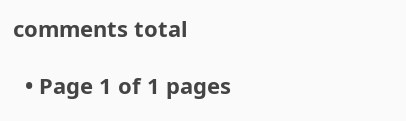comments total

  • Page 1 of 1 pages